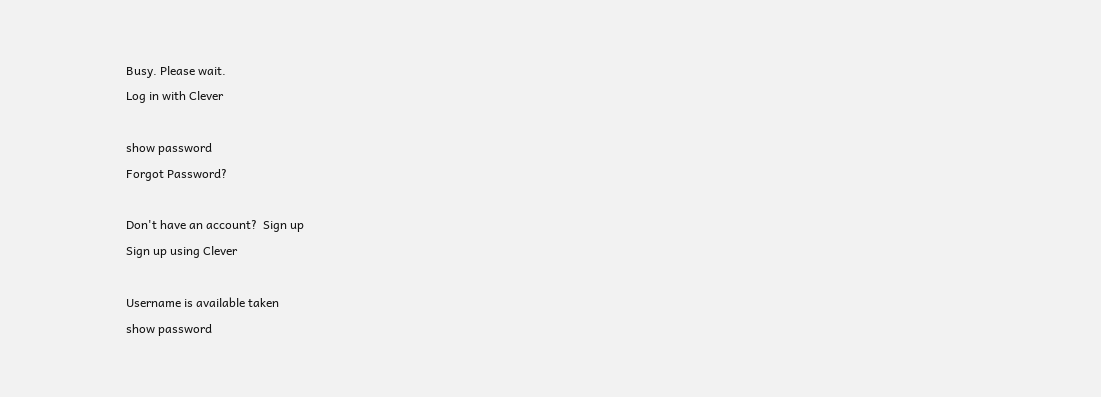Busy. Please wait.
Log in with Clever

show password
Forgot Password?

Don't have an account?  Sign up
Sign up using Clever

Username is available taken
show password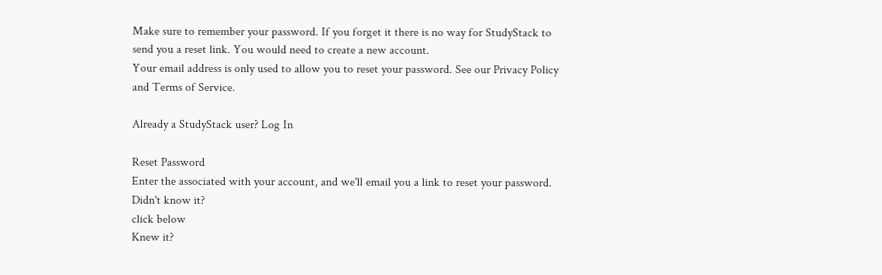Make sure to remember your password. If you forget it there is no way for StudyStack to send you a reset link. You would need to create a new account.
Your email address is only used to allow you to reset your password. See our Privacy Policy and Terms of Service.

Already a StudyStack user? Log In

Reset Password
Enter the associated with your account, and we'll email you a link to reset your password.
Didn't know it?
click below
Knew it?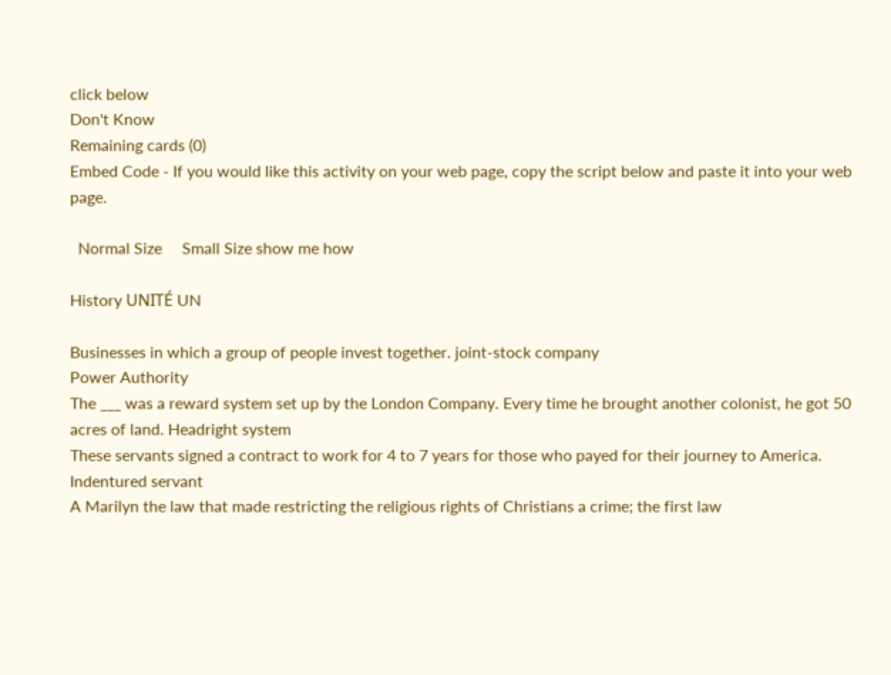click below
Don't Know
Remaining cards (0)
Embed Code - If you would like this activity on your web page, copy the script below and paste it into your web page.

  Normal Size     Small Size show me how

History UNITÉ UN

Businesses in which a group of people invest together. joint-stock company
Power Authority
The ___ was a reward system set up by the London Company. Every time he brought another colonist, he got 50 acres of land. Headright system
These servants signed a contract to work for 4 to 7 years for those who payed for their journey to America. Indentured servant
A Marilyn the law that made restricting the religious rights of Christians a crime; the first law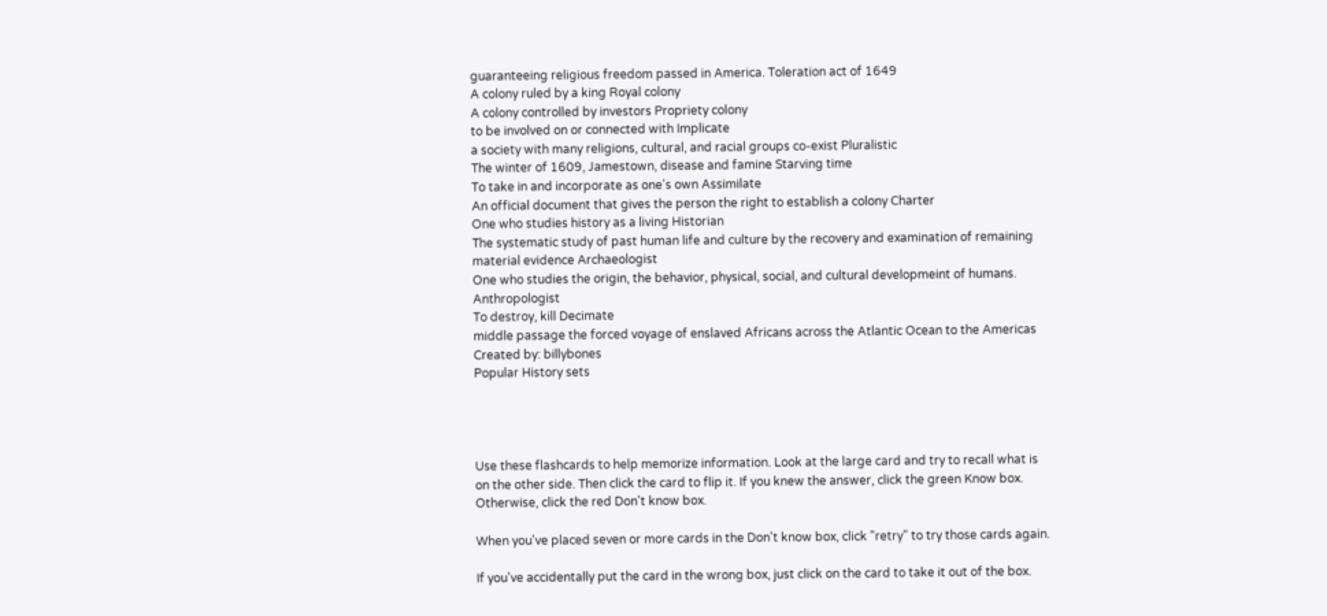guaranteeing religious freedom passed in America. Toleration act of 1649
A colony ruled by a king Royal colony
A colony controlled by investors Propriety colony
to be involved on or connected with Implicate
a society with many religions, cultural, and racial groups co-exist Pluralistic
The winter of 1609, Jamestown, disease and famine Starving time
To take in and incorporate as one's own Assimilate
An official document that gives the person the right to establish a colony Charter
One who studies history as a living Historian
The systematic study of past human life and culture by the recovery and examination of remaining material evidence Archaeologist
One who studies the origin, the behavior, physical, social, and cultural developmeint of humans. Anthropologist
To destroy, kill Decimate
middle passage the forced voyage of enslaved Africans across the Atlantic Ocean to the Americas
Created by: billybones
Popular History sets




Use these flashcards to help memorize information. Look at the large card and try to recall what is on the other side. Then click the card to flip it. If you knew the answer, click the green Know box. Otherwise, click the red Don't know box.

When you've placed seven or more cards in the Don't know box, click "retry" to try those cards again.

If you've accidentally put the card in the wrong box, just click on the card to take it out of the box.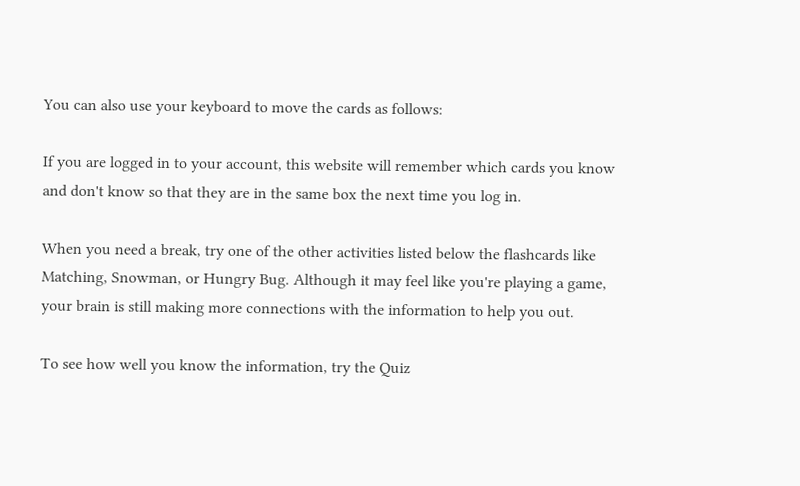You can also use your keyboard to move the cards as follows:

If you are logged in to your account, this website will remember which cards you know and don't know so that they are in the same box the next time you log in.

When you need a break, try one of the other activities listed below the flashcards like Matching, Snowman, or Hungry Bug. Although it may feel like you're playing a game, your brain is still making more connections with the information to help you out.

To see how well you know the information, try the Quiz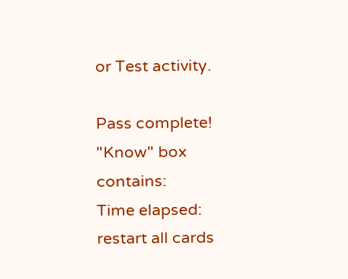or Test activity.

Pass complete!
"Know" box contains:
Time elapsed:
restart all cards